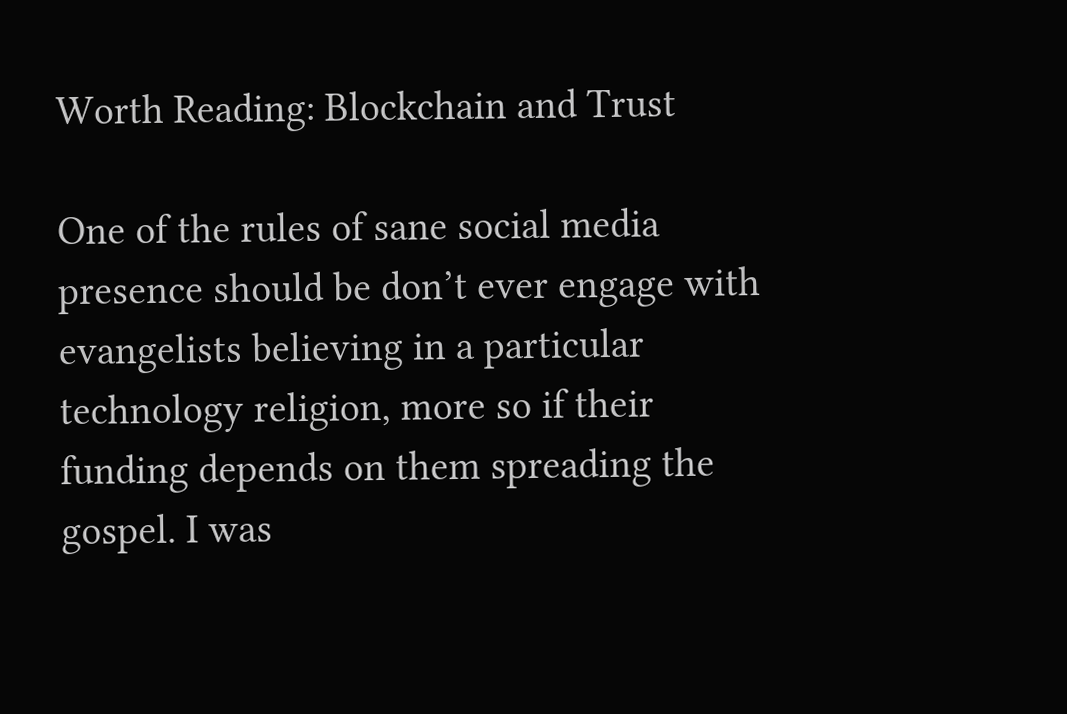Worth Reading: Blockchain and Trust

One of the rules of sane social media presence should be don’t ever engage with evangelists believing in a particular technology religion, more so if their funding depends on them spreading the gospel. I was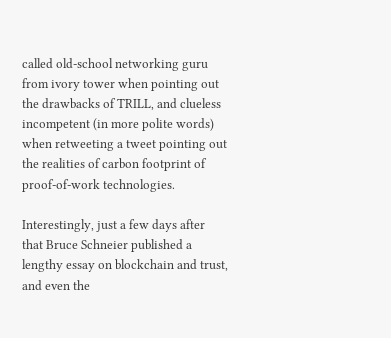called old-school networking guru from ivory tower when pointing out the drawbacks of TRILL, and clueless incompetent (in more polite words) when retweeting a tweet pointing out the realities of carbon footprint of proof-of-work technologies.

Interestingly, just a few days after that Bruce Schneier published a lengthy essay on blockchain and trust, and even the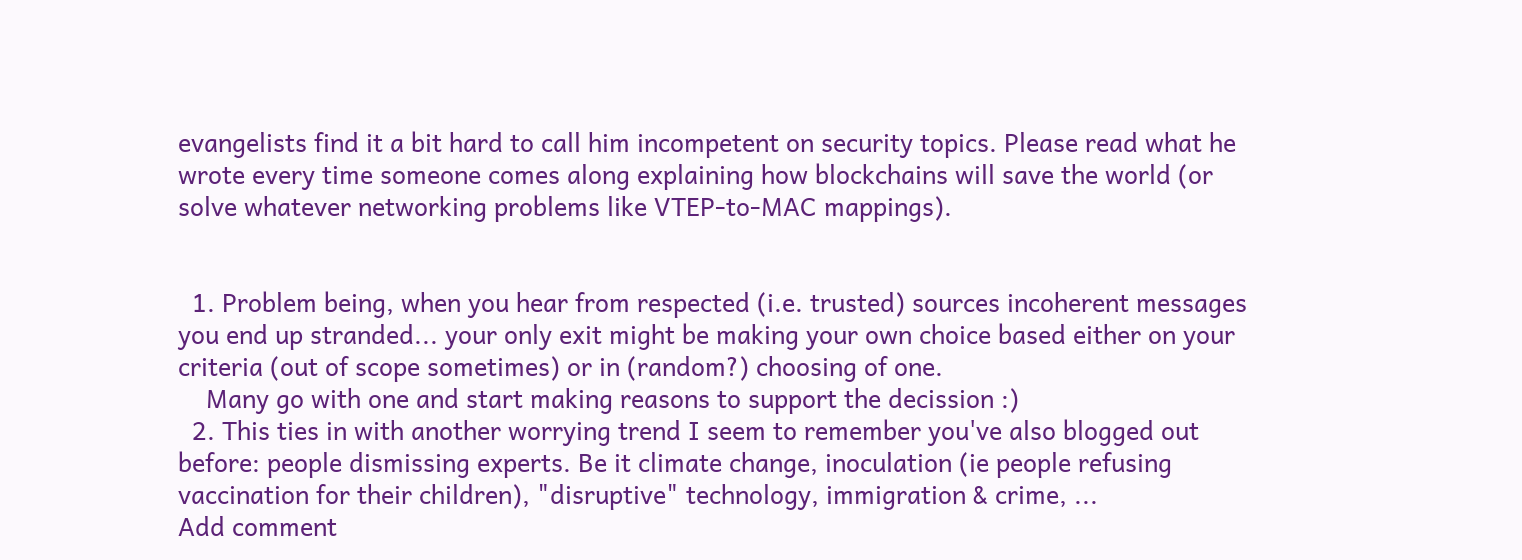evangelists find it a bit hard to call him incompetent on security topics. Please read what he wrote every time someone comes along explaining how blockchains will save the world (or solve whatever networking problems like VTEP-to-MAC mappings).


  1. Problem being, when you hear from respected (i.e. trusted) sources incoherent messages you end up stranded... your only exit might be making your own choice based either on your criteria (out of scope sometimes) or in (random?) choosing of one.
    Many go with one and start making reasons to support the decission :)
  2. This ties in with another worrying trend I seem to remember you've also blogged out before: people dismissing experts. Be it climate change, inoculation (ie people refusing vaccination for their children), "disruptive" technology, immigration & crime, ...
Add comment